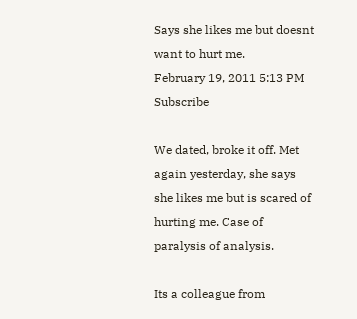Says she likes me but doesnt want to hurt me.
February 19, 2011 5:13 PM   Subscribe

We dated, broke it off. Met again yesterday, she says she likes me but is scared of hurting me. Case of paralysis of analysis.

Its a colleague from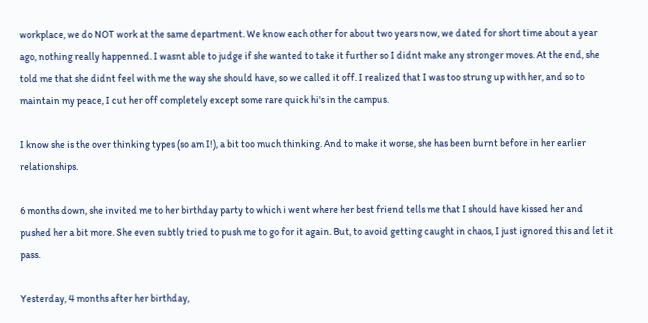workplace, we do NOT work at the same department. We know each other for about two years now, we dated for short time about a year ago, nothing really happenned. I wasnt able to judge if she wanted to take it further so I didnt make any stronger moves. At the end, she told me that she didnt feel with me the way she should have, so we called it off. I realized that I was too strung up with her, and so to maintain my peace, I cut her off completely except some rare quick hi's in the campus.

I know she is the over thinking types (so am I!), a bit too much thinking. And to make it worse, she has been burnt before in her earlier relationships.

6 months down, she invited me to her birthday party to which i went where her best friend tells me that I should have kissed her and pushed her a bit more. She even subtly tried to push me to go for it again. But, to avoid getting caught in chaos, I just ignored this and let it pass.

Yesterday, 4 months after her birthday,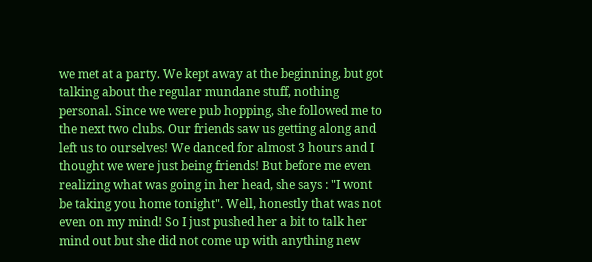we met at a party. We kept away at the beginning, but got talking about the regular mundane stuff, nothing personal. Since we were pub hopping, she followed me to the next two clubs. Our friends saw us getting along and left us to ourselves! We danced for almost 3 hours and I thought we were just being friends! But before me even realizing what was going in her head, she says : "I wont be taking you home tonight". Well, honestly that was not even on my mind! So I just pushed her a bit to talk her mind out but she did not come up with anything new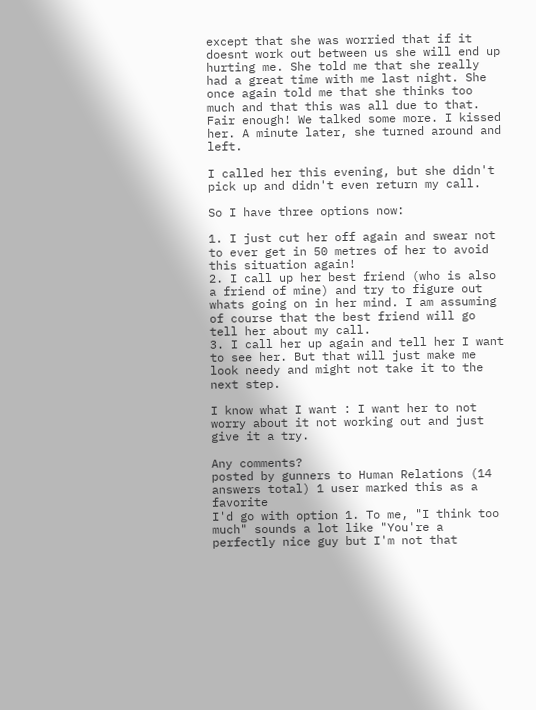except that she was worried that if it doesnt work out between us she will end up hurting me. She told me that she really had a great time with me last night. She once again told me that she thinks too much and that this was all due to that. Fair enough! We talked some more. I kissed her. A minute later, she turned around and left.

I called her this evening, but she didn't pick up and didn't even return my call.

So I have three options now:

1. I just cut her off again and swear not to ever get in 50 metres of her to avoid this situation again!
2. I call up her best friend (who is also a friend of mine) and try to figure out whats going on in her mind. I am assuming of course that the best friend will go tell her about my call.
3. I call her up again and tell her I want to see her. But that will just make me look needy and might not take it to the next step.

I know what I want : I want her to not worry about it not working out and just give it a try.

Any comments?
posted by gunners to Human Relations (14 answers total) 1 user marked this as a favorite
I'd go with option 1. To me, "I think too much" sounds a lot like "You're a perfectly nice guy but I'm not that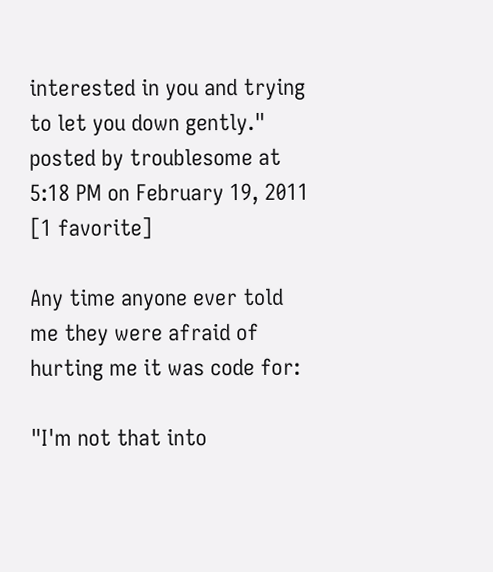interested in you and trying to let you down gently."
posted by troublesome at 5:18 PM on February 19, 2011 [1 favorite]

Any time anyone ever told me they were afraid of hurting me it was code for:

"I'm not that into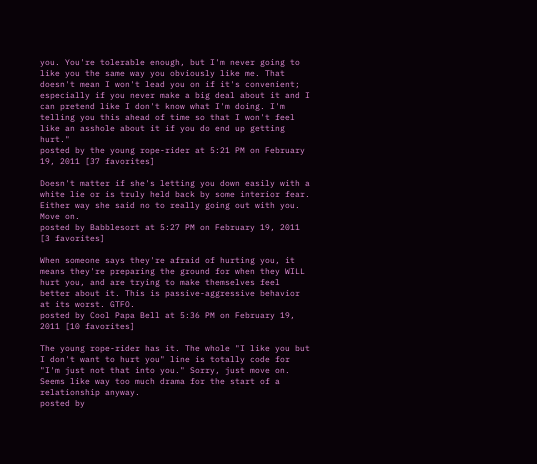you. You're tolerable enough, but I'm never going to like you the same way you obviously like me. That doesn't mean I won't lead you on if it's convenient; especially if you never make a big deal about it and I can pretend like I don't know what I'm doing. I'm telling you this ahead of time so that I won't feel like an asshole about it if you do end up getting hurt."
posted by the young rope-rider at 5:21 PM on February 19, 2011 [37 favorites]

Doesn't matter if she's letting you down easily with a white lie or is truly held back by some interior fear. Either way she said no to really going out with you. Move on.
posted by Babblesort at 5:27 PM on February 19, 2011 [3 favorites]

When someone says they're afraid of hurting you, it means they're preparing the ground for when they WILL hurt you, and are trying to make themselves feel better about it. This is passive-aggressive behavior at its worst. GTFO.
posted by Cool Papa Bell at 5:36 PM on February 19, 2011 [10 favorites]

The young rope-rider has it. The whole "I like you but I don't want to hurt you" line is totally code for "I'm just not that into you." Sorry, just move on. Seems like way too much drama for the start of a relationship anyway.
posted by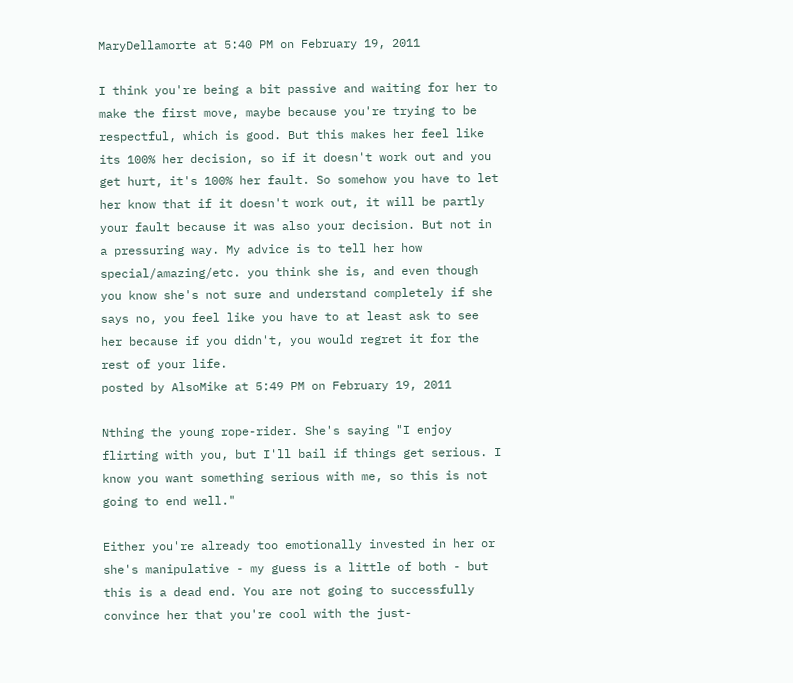MaryDellamorte at 5:40 PM on February 19, 2011

I think you're being a bit passive and waiting for her to make the first move, maybe because you're trying to be respectful, which is good. But this makes her feel like its 100% her decision, so if it doesn't work out and you get hurt, it's 100% her fault. So somehow you have to let her know that if it doesn't work out, it will be partly your fault because it was also your decision. But not in a pressuring way. My advice is to tell her how special/amazing/etc. you think she is, and even though you know she's not sure and understand completely if she says no, you feel like you have to at least ask to see her because if you didn't, you would regret it for the rest of your life.
posted by AlsoMike at 5:49 PM on February 19, 2011

Nthing the young rope-rider. She's saying "I enjoy flirting with you, but I'll bail if things get serious. I know you want something serious with me, so this is not going to end well."

Either you're already too emotionally invested in her or she's manipulative - my guess is a little of both - but this is a dead end. You are not going to successfully convince her that you're cool with the just-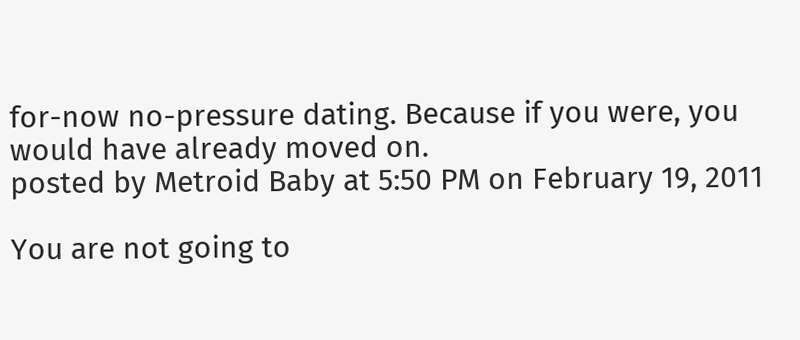for-now no-pressure dating. Because if you were, you would have already moved on.
posted by Metroid Baby at 5:50 PM on February 19, 2011

You are not going to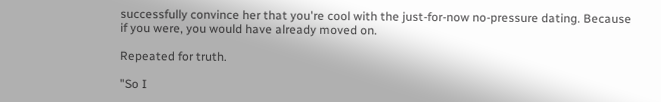successfully convince her that you're cool with the just-for-now no-pressure dating. Because if you were, you would have already moved on.

Repeated for truth.

"So I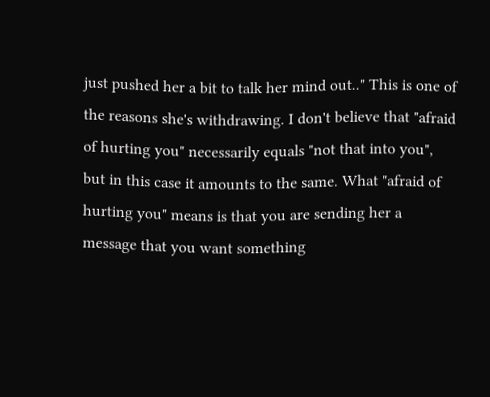just pushed her a bit to talk her mind out.." This is one of the reasons she's withdrawing. I don't believe that "afraid of hurting you" necessarily equals "not that into you", but in this case it amounts to the same. What "afraid of hurting you" means is that you are sending her a message that you want something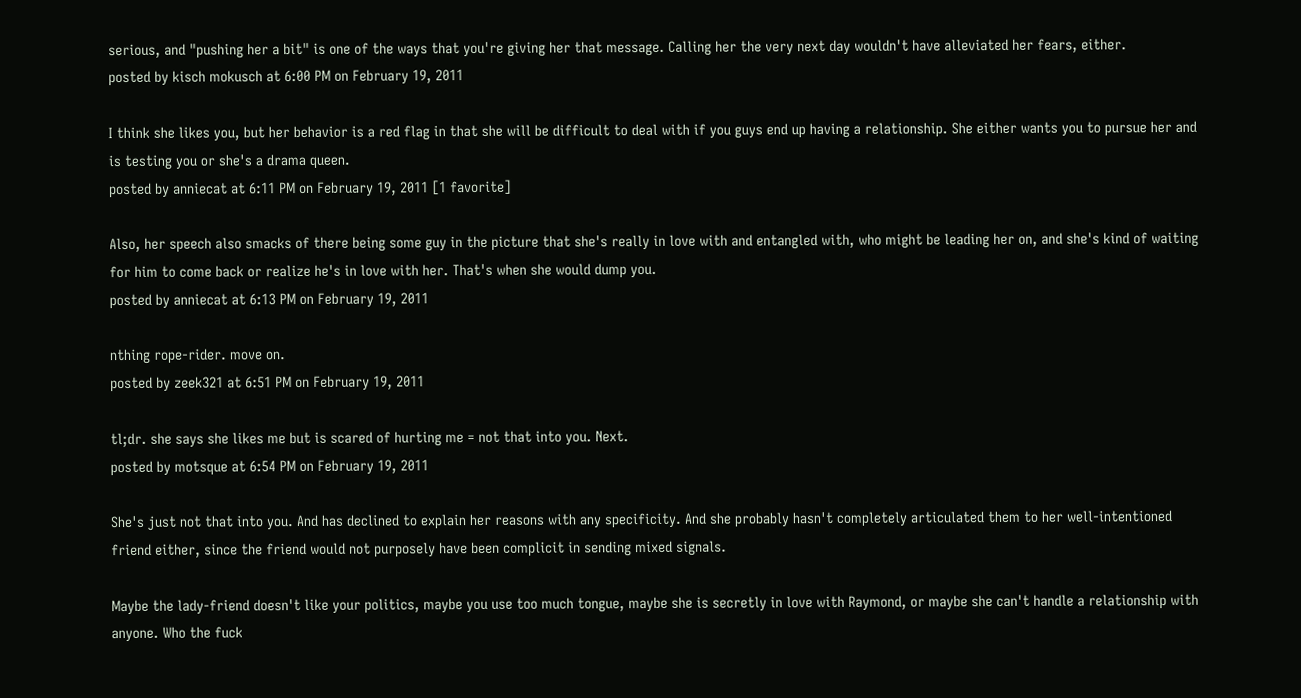serious, and "pushing her a bit" is one of the ways that you're giving her that message. Calling her the very next day wouldn't have alleviated her fears, either.
posted by kisch mokusch at 6:00 PM on February 19, 2011

I think she likes you, but her behavior is a red flag in that she will be difficult to deal with if you guys end up having a relationship. She either wants you to pursue her and is testing you or she's a drama queen.
posted by anniecat at 6:11 PM on February 19, 2011 [1 favorite]

Also, her speech also smacks of there being some guy in the picture that she's really in love with and entangled with, who might be leading her on, and she's kind of waiting for him to come back or realize he's in love with her. That's when she would dump you.
posted by anniecat at 6:13 PM on February 19, 2011

nthing rope-rider. move on.
posted by zeek321 at 6:51 PM on February 19, 2011

tl;dr. she says she likes me but is scared of hurting me = not that into you. Next.
posted by motsque at 6:54 PM on February 19, 2011

She's just not that into you. And has declined to explain her reasons with any specificity. And she probably hasn't completely articulated them to her well-intentioned friend either, since the friend would not purposely have been complicit in sending mixed signals.

Maybe the lady-friend doesn't like your politics, maybe you use too much tongue, maybe she is secretly in love with Raymond, or maybe she can't handle a relationship with anyone. Who the fuck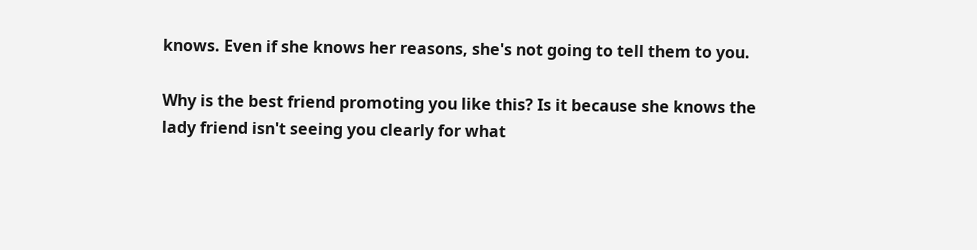knows. Even if she knows her reasons, she's not going to tell them to you.

Why is the best friend promoting you like this? Is it because she knows the lady friend isn't seeing you clearly for what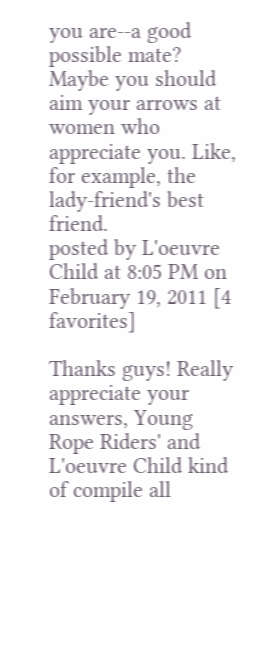you are--a good possible mate? Maybe you should aim your arrows at women who appreciate you. Like, for example, the lady-friend's best friend.
posted by L'oeuvre Child at 8:05 PM on February 19, 2011 [4 favorites]

Thanks guys! Really appreciate your answers, Young Rope Riders' and L'oeuvre Child kind of compile all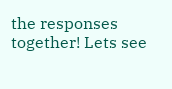the responses together! Lets see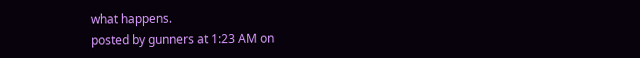what happens.
posted by gunners at 1:23 AM on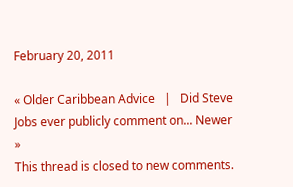February 20, 2011

« Older Caribbean Advice   |   Did Steve Jobs ever publicly comment on... Newer »
This thread is closed to new comments.